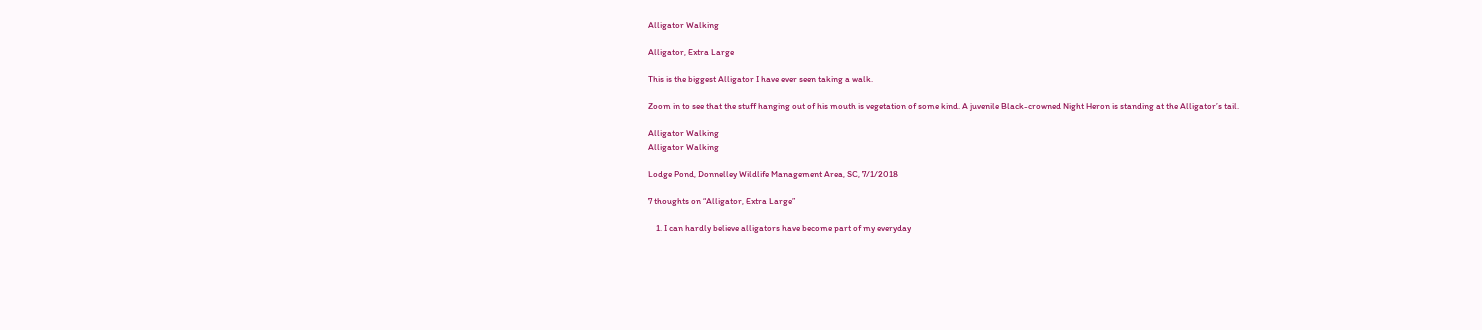Alligator Walking

Alligator, Extra Large

This is the biggest Alligator I have ever seen taking a walk.

Zoom in to see that the stuff hanging out of his mouth is vegetation of some kind. A juvenile Black-crowned Night Heron is standing at the Alligator’s tail.

Alligator Walking
Alligator Walking

Lodge Pond, Donnelley Wildlife Management Area, SC, 7/1/2018

7 thoughts on “Alligator, Extra Large”

    1. I can hardly believe alligators have become part of my everyday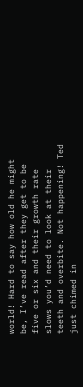world! Hard to say how old he might be, I’ve read after they get to be five or six and their growth rate slows you’d need to look at their teeth and overbite. Not happening! Ted just chimed in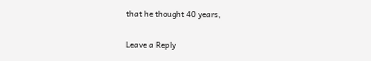that he thought 40 years,

Leave a Reply